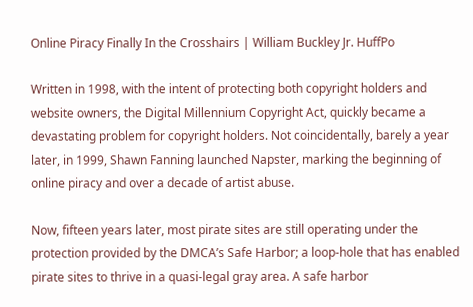Online Piracy Finally In the Crosshairs | William Buckley Jr. HuffPo

Written in 1998, with the intent of protecting both copyright holders and website owners, the Digital Millennium Copyright Act, quickly became a devastating problem for copyright holders. Not coincidentally, barely a year later, in 1999, Shawn Fanning launched Napster, marking the beginning of online piracy and over a decade of artist abuse.

Now, fifteen years later, most pirate sites are still operating under the protection provided by the DMCA’s Safe Harbor; a loop-hole that has enabled pirate sites to thrive in a quasi-legal gray area. A safe harbor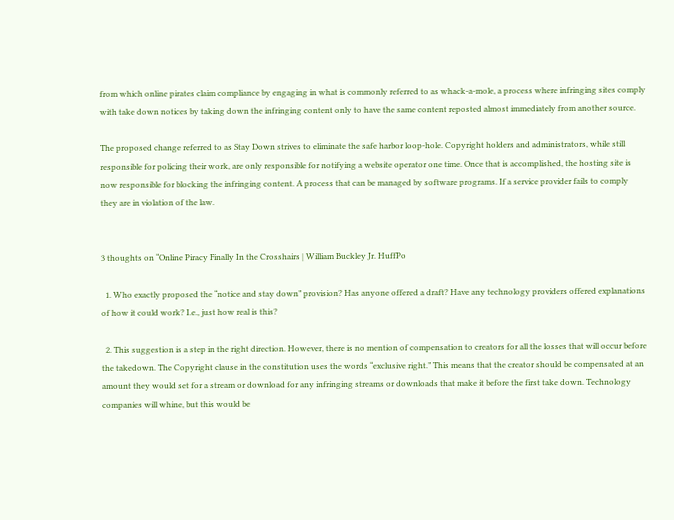from which online pirates claim compliance by engaging in what is commonly referred to as whack-a-mole, a process where infringing sites comply with take down notices by taking down the infringing content only to have the same content reposted almost immediately from another source.

The proposed change referred to as Stay Down strives to eliminate the safe harbor loop-hole. Copyright holders and administrators, while still responsible for policing their work, are only responsible for notifying a website operator one time. Once that is accomplished, the hosting site is now responsible for blocking the infringing content. A process that can be managed by software programs. If a service provider fails to comply they are in violation of the law.


3 thoughts on “Online Piracy Finally In the Crosshairs | William Buckley Jr. HuffPo

  1. Who exactly proposed the “notice and stay down” provision? Has anyone offered a draft? Have any technology providers offered explanations of how it could work? I.e., just how real is this?

  2. This suggestion is a step in the right direction. However, there is no mention of compensation to creators for all the losses that will occur before the takedown. The Copyright clause in the constitution uses the words “exclusive right.” This means that the creator should be compensated at an amount they would set for a stream or download for any infringing streams or downloads that make it before the first take down. Technology companies will whine, but this would be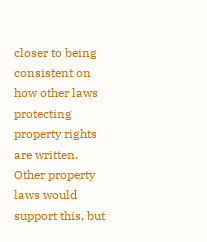closer to being consistent on how other laws protecting property rights are written. Other property laws would support this, but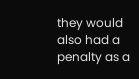they would also had a penalty as a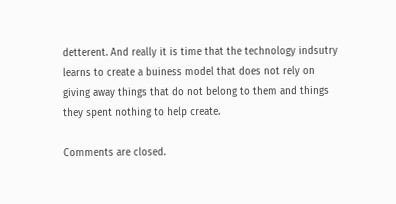detterent. And really it is time that the technology indsutry learns to create a buiness model that does not rely on giving away things that do not belong to them and things they spent nothing to help create.

Comments are closed.